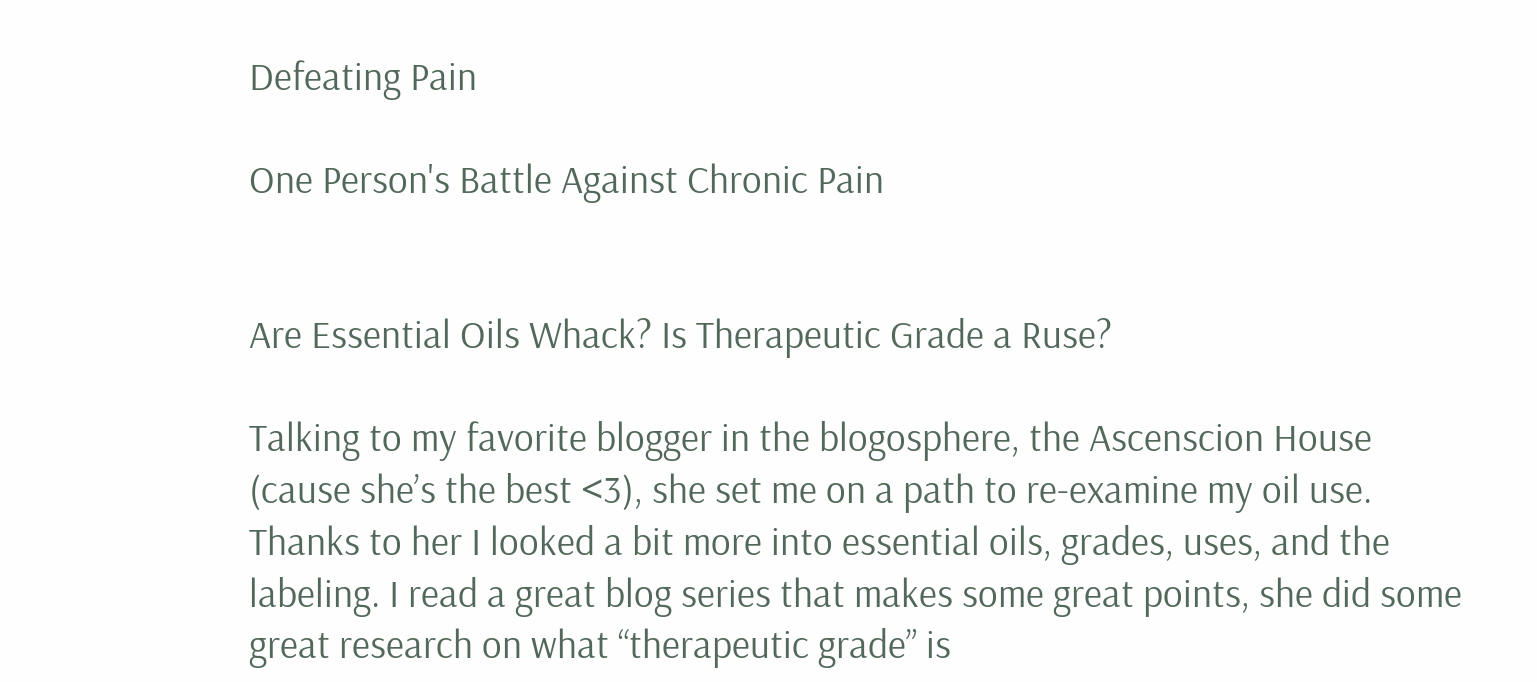Defeating Pain

One Person's Battle Against Chronic Pain


Are Essential Oils Whack? Is Therapeutic Grade a Ruse?

Talking to my favorite blogger in the blogosphere, the Ascenscion House (cause she’s the best <3), she set me on a path to re-examine my oil use. Thanks to her I looked a bit more into essential oils, grades, uses, and the labeling. I read a great blog series that makes some great points, she did some great research on what “therapeutic grade” is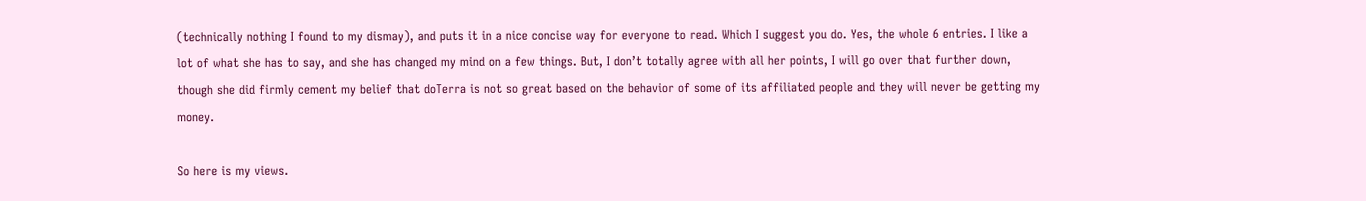(technically nothing I found to my dismay), and puts it in a nice concise way for everyone to read. Which I suggest you do. Yes, the whole 6 entries. I like a lot of what she has to say, and she has changed my mind on a few things. But, I don’t totally agree with all her points, I will go over that further down, though she did firmly cement my belief that doTerra is not so great based on the behavior of some of its affiliated people and they will never be getting my money.

So here is my views.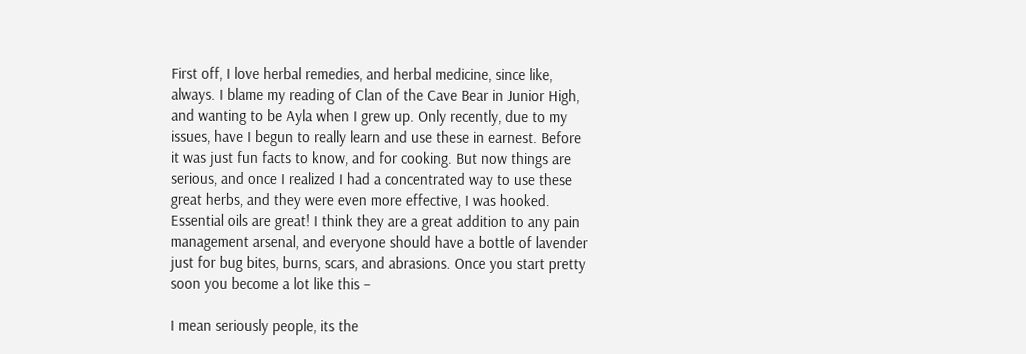First off, I love herbal remedies, and herbal medicine, since like, always. I blame my reading of Clan of the Cave Bear in Junior High, and wanting to be Ayla when I grew up. Only recently, due to my issues, have I begun to really learn and use these in earnest. Before it was just fun facts to know, and for cooking. But now things are serious, and once I realized I had a concentrated way to use these great herbs, and they were even more effective, I was hooked. Essential oils are great! I think they are a great addition to any pain management arsenal, and everyone should have a bottle of lavender just for bug bites, burns, scars, and abrasions. Once you start pretty soon you become a lot like this –

I mean seriously people, its the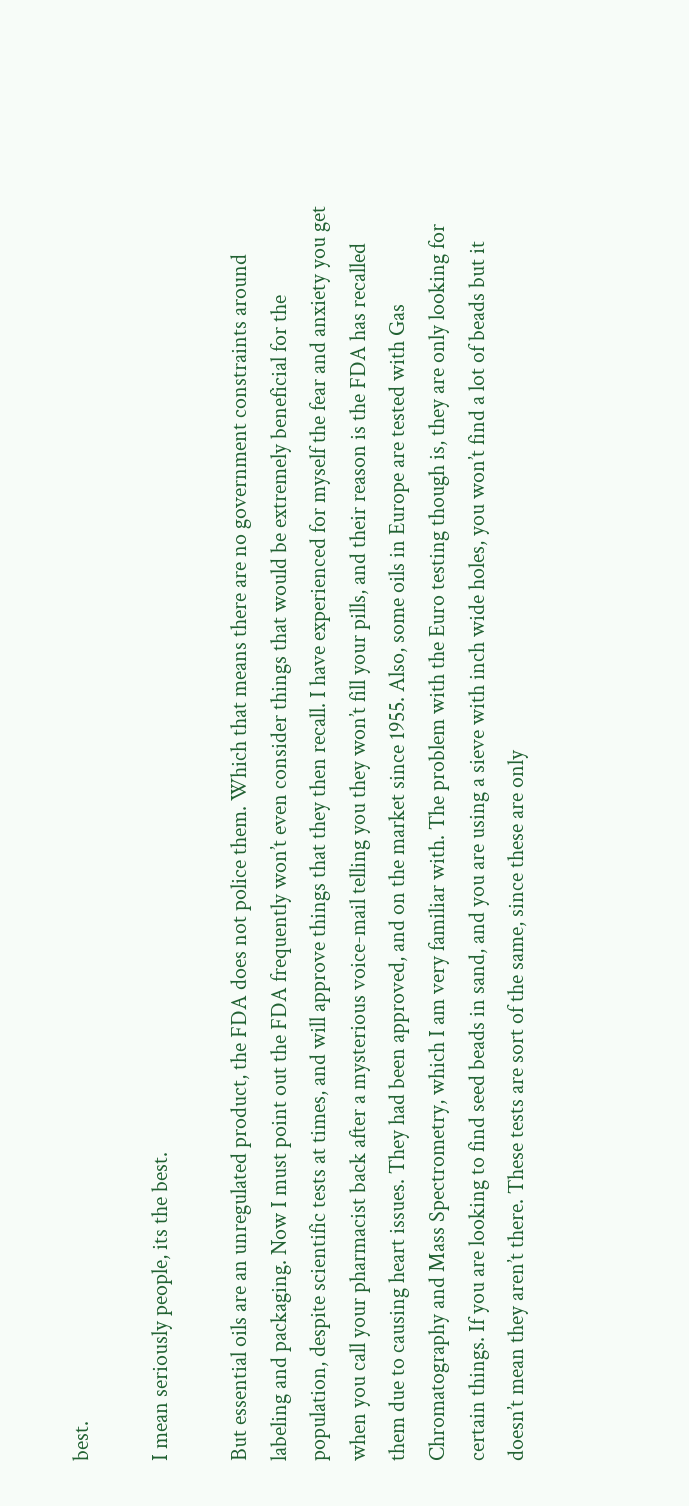best.

I mean seriously people, its the best.

But essential oils are an unregulated product, the FDA does not police them. Which that means there are no government constraints around labeling and packaging. Now I must point out the FDA frequently won’t even consider things that would be extremely beneficial for the population, despite scientific tests at times, and will approve things that they then recall. I have experienced for myself the fear and anxiety you get when you call your pharmacist back after a mysterious voice-mail telling you they won’t fill your pills, and their reason is the FDA has recalled them due to causing heart issues. They had been approved, and on the market since 1955. Also, some oils in Europe are tested with Gas Chromatography and Mass Spectrometry, which I am very familiar with. The problem with the Euro testing though is, they are only looking for certain things. If you are looking to find seed beads in sand, and you are using a sieve with inch wide holes, you won’t find a lot of beads but it doesn’t mean they aren’t there. These tests are sort of the same, since these are only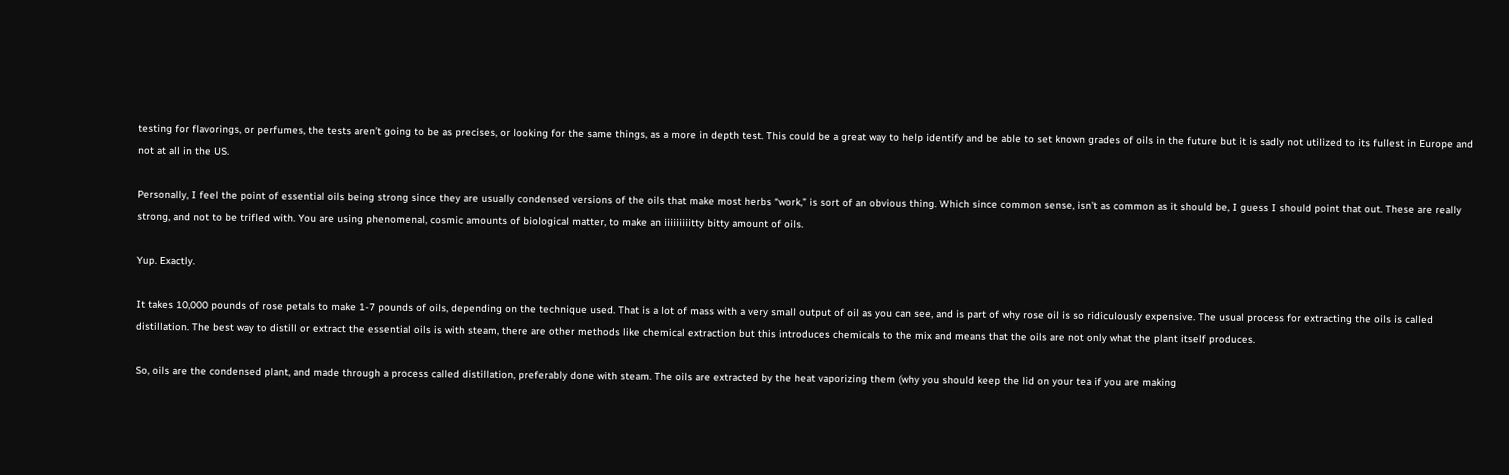testing for flavorings, or perfumes, the tests aren’t going to be as precises, or looking for the same things, as a more in depth test. This could be a great way to help identify and be able to set known grades of oils in the future but it is sadly not utilized to its fullest in Europe and not at all in the US.

Personally, I feel the point of essential oils being strong since they are usually condensed versions of the oils that make most herbs “work,” is sort of an obvious thing. Which since common sense, isn’t as common as it should be, I guess I should point that out. These are really strong, and not to be trifled with. You are using phenomenal, cosmic amounts of biological matter, to make an iiiiiiiiitty bitty amount of oils.

Yup. Exactly.

It takes 10,000 pounds of rose petals to make 1-7 pounds of oils, depending on the technique used. That is a lot of mass with a very small output of oil as you can see, and is part of why rose oil is so ridiculously expensive. The usual process for extracting the oils is called distillation. The best way to distill or extract the essential oils is with steam, there are other methods like chemical extraction but this introduces chemicals to the mix and means that the oils are not only what the plant itself produces.

So, oils are the condensed plant, and made through a process called distillation, preferably done with steam. The oils are extracted by the heat vaporizing them (why you should keep the lid on your tea if you are making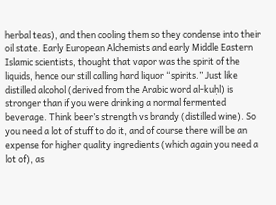herbal teas), and then cooling them so they condense into their oil state. Early European Alchemists and early Middle Eastern Islamic scientists, thought that vapor was the spirit of the liquids, hence our still calling hard liquor “spirits.” Just like distilled alcohol (derived from the Arabic word al-kuḥl) is stronger than if you were drinking a normal fermented beverage. Think beer’s strength vs brandy (distilled wine). So you need a lot of stuff to do it, and of course there will be an expense for higher quality ingredients (which again you need a lot of), as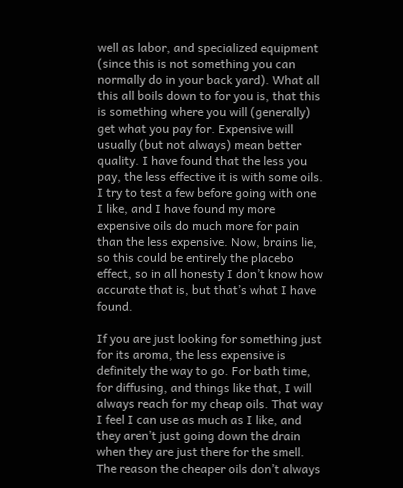well as labor, and specialized equipment (since this is not something you can normally do in your back yard). What all this all boils down to for you is, that this is something where you will (generally) get what you pay for. Expensive will usually (but not always) mean better quality. I have found that the less you pay, the less effective it is with some oils. I try to test a few before going with one I like, and I have found my more expensive oils do much more for pain than the less expensive. Now, brains lie, so this could be entirely the placebo effect, so in all honesty I don’t know how accurate that is, but that’s what I have found.

If you are just looking for something just for its aroma, the less expensive is definitely the way to go. For bath time, for diffusing, and things like that, I will always reach for my cheap oils. That way I feel I can use as much as I like, and they aren’t just going down the drain when they are just there for the smell. The reason the cheaper oils don’t always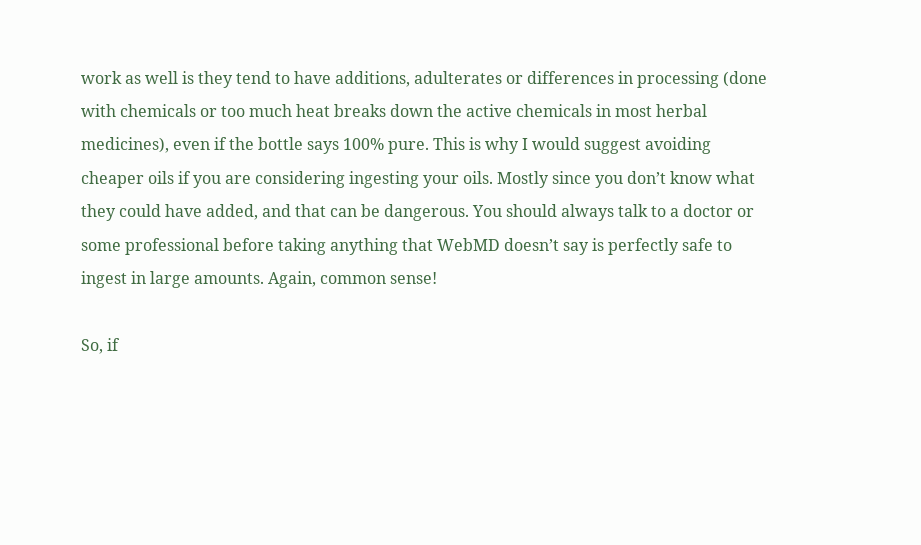work as well is they tend to have additions, adulterates or differences in processing (done with chemicals or too much heat breaks down the active chemicals in most herbal medicines), even if the bottle says 100% pure. This is why I would suggest avoiding cheaper oils if you are considering ingesting your oils. Mostly since you don’t know what they could have added, and that can be dangerous. You should always talk to a doctor or some professional before taking anything that WebMD doesn’t say is perfectly safe to ingest in large amounts. Again, common sense!

So, if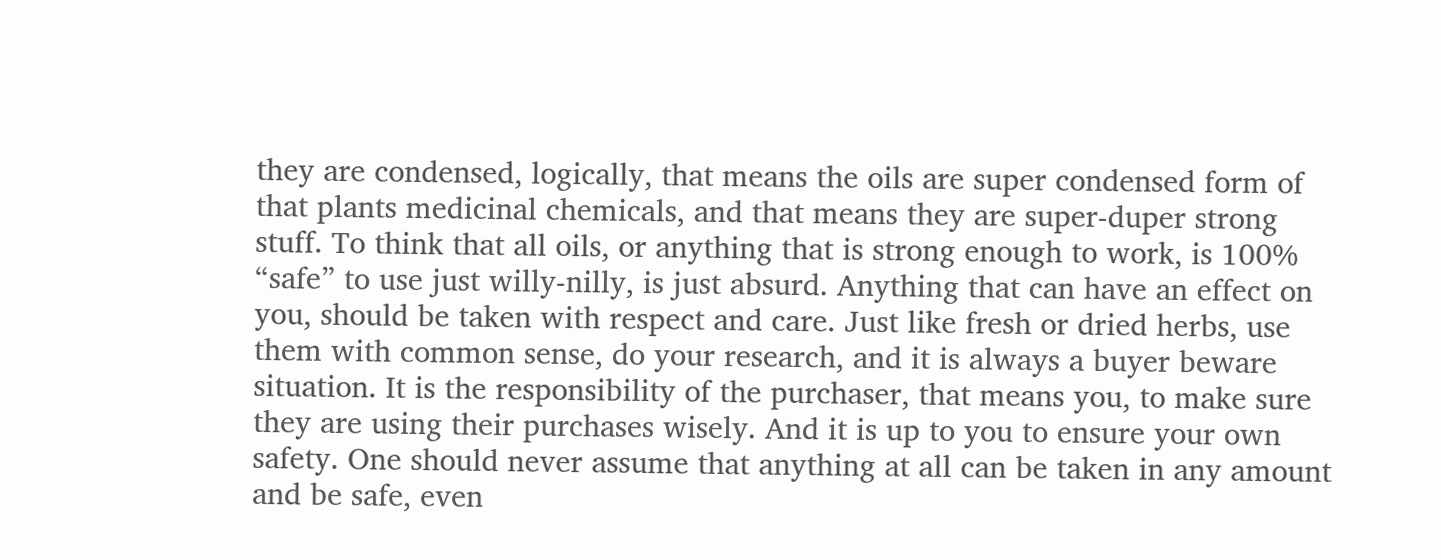they are condensed, logically, that means the oils are super condensed form of that plants medicinal chemicals, and that means they are super-duper strong stuff. To think that all oils, or anything that is strong enough to work, is 100% “safe” to use just willy-nilly, is just absurd. Anything that can have an effect on you, should be taken with respect and care. Just like fresh or dried herbs, use them with common sense, do your research, and it is always a buyer beware situation. It is the responsibility of the purchaser, that means you, to make sure they are using their purchases wisely. And it is up to you to ensure your own safety. One should never assume that anything at all can be taken in any amount and be safe, even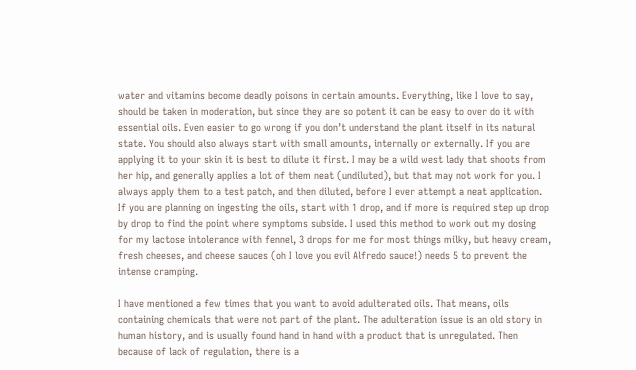water and vitamins become deadly poisons in certain amounts. Everything, like I love to say, should be taken in moderation, but since they are so potent it can be easy to over do it with essential oils. Even easier to go wrong if you don’t understand the plant itself in its natural state. You should also always start with small amounts, internally or externally. If you are applying it to your skin it is best to dilute it first. I may be a wild west lady that shoots from her hip, and generally applies a lot of them neat (undiluted), but that may not work for you. I always apply them to a test patch, and then diluted, before I ever attempt a neat application. If you are planning on ingesting the oils, start with 1 drop, and if more is required step up drop by drop to find the point where symptoms subside. I used this method to work out my dosing for my lactose intolerance with fennel, 3 drops for me for most things milky, but heavy cream, fresh cheeses, and cheese sauces (oh I love you evil Alfredo sauce!) needs 5 to prevent the intense cramping.

I have mentioned a few times that you want to avoid adulterated oils. That means, oils containing chemicals that were not part of the plant. The adulteration issue is an old story in human history, and is usually found hand in hand with a product that is unregulated. Then because of lack of regulation, there is a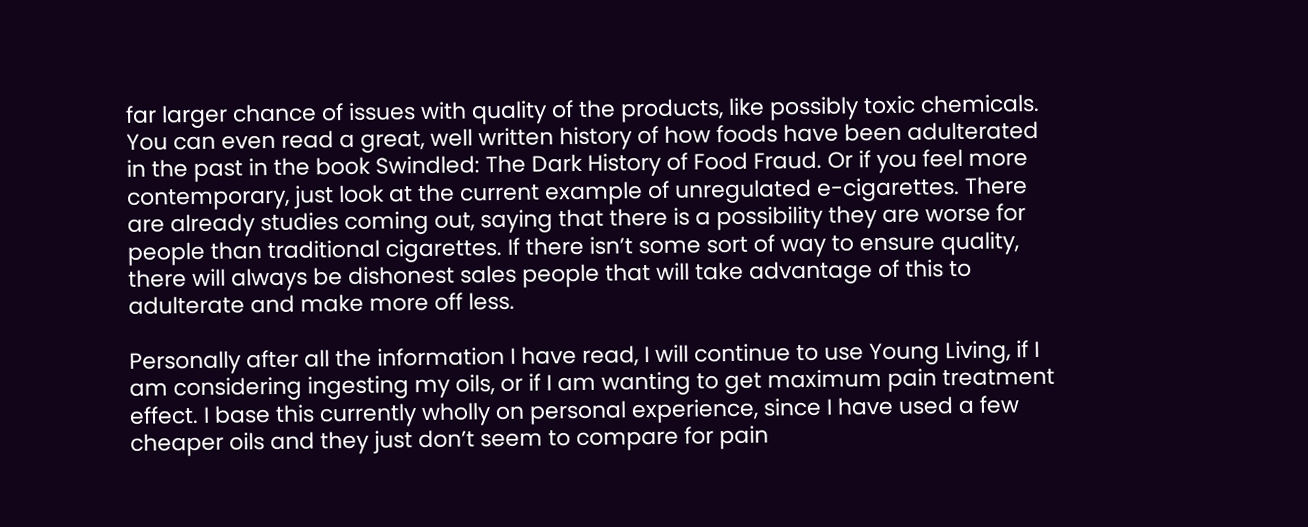far larger chance of issues with quality of the products, like possibly toxic chemicals. You can even read a great, well written history of how foods have been adulterated in the past in the book Swindled: The Dark History of Food Fraud. Or if you feel more contemporary, just look at the current example of unregulated e-cigarettes. There are already studies coming out, saying that there is a possibility they are worse for people than traditional cigarettes. If there isn’t some sort of way to ensure quality, there will always be dishonest sales people that will take advantage of this to adulterate and make more off less.

Personally after all the information I have read, I will continue to use Young Living, if I am considering ingesting my oils, or if I am wanting to get maximum pain treatment effect. I base this currently wholly on personal experience, since I have used a few cheaper oils and they just don’t seem to compare for pain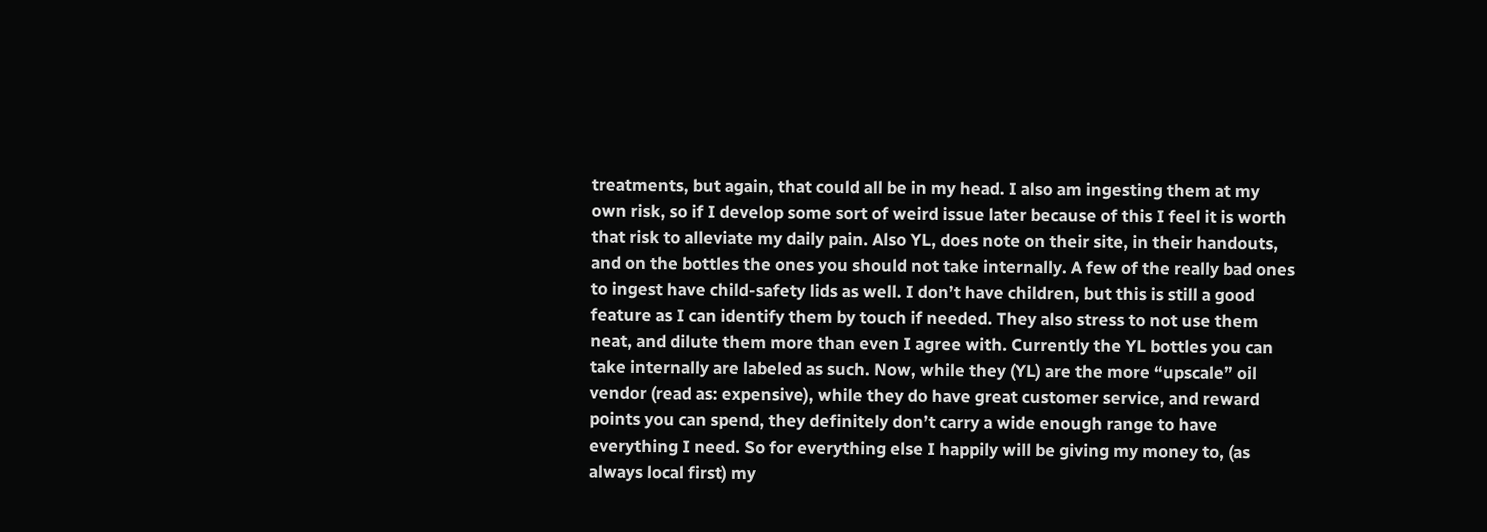treatments, but again, that could all be in my head. I also am ingesting them at my own risk, so if I develop some sort of weird issue later because of this I feel it is worth that risk to alleviate my daily pain. Also YL, does note on their site, in their handouts, and on the bottles the ones you should not take internally. A few of the really bad ones to ingest have child-safety lids as well. I don’t have children, but this is still a good feature as I can identify them by touch if needed. They also stress to not use them neat, and dilute them more than even I agree with. Currently the YL bottles you can take internally are labeled as such. Now, while they (YL) are the more “upscale” oil vendor (read as: expensive), while they do have great customer service, and reward points you can spend, they definitely don’t carry a wide enough range to have everything I need. So for everything else I happily will be giving my money to, (as always local first) my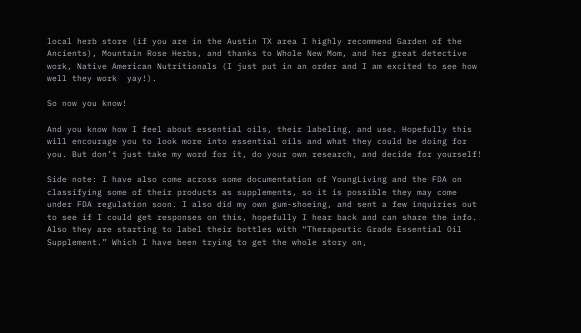local herb store (if you are in the Austin TX area I highly recommend Garden of the Ancients), Mountain Rose Herbs, and thanks to Whole New Mom, and her great detective work, Native American Nutritionals (I just put in an order and I am excited to see how well they work  yay!).

So now you know!

And you know how I feel about essential oils, their labeling, and use. Hopefully this will encourage you to look more into essential oils and what they could be doing for you. But don’t just take my word for it, do your own research, and decide for yourself!

Side note: I have also come across some documentation of YoungLiving and the FDA on classifying some of their products as supplements, so it is possible they may come under FDA regulation soon. I also did my own gum-shoeing, and sent a few inquiries out to see if I could get responses on this, hopefully I hear back and can share the info. Also they are starting to label their bottles with “Therapeutic Grade Essential Oil Supplement.” Which I have been trying to get the whole story on,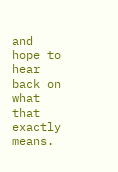and hope to hear back on what that exactly means.